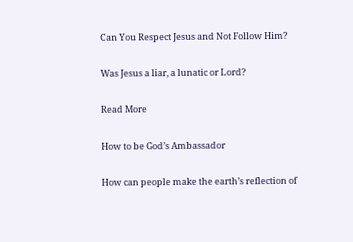Can You Respect Jesus and Not Follow Him?

Was Jesus a liar, a lunatic or Lord?

Read More

How to be God’s Ambassador

How can people make the earth’s reflection of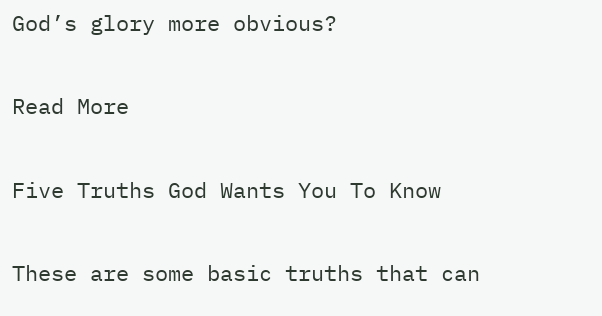God’s glory more obvious?

Read More

Five Truths God Wants You To Know

These are some basic truths that can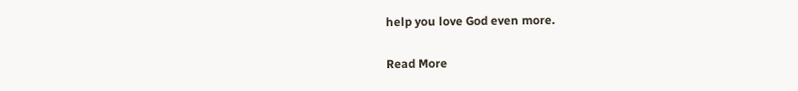help you love God even more.

Read More